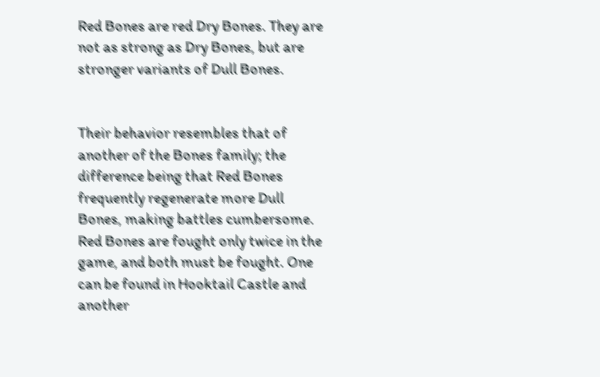Red Bones are red Dry Bones. They are not as strong as Dry Bones, but are stronger variants of Dull Bones.


Their behavior resembles that of another of the Bones family; the difference being that Red Bones frequently regenerate more Dull Bones, making battles cumbersome. Red Bones are fought only twice in the game, and both must be fought. One can be found in Hooktail Castle and another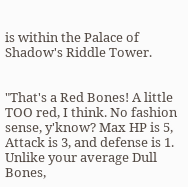is within the Palace of Shadow's Riddle Tower.


"That's a Red Bones! A little TOO red, I think. No fashion sense, y'know? Max HP is 5, Attack is 3, and defense is 1. Unlike your average Dull Bones,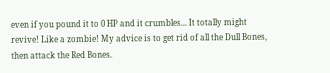even if you pound it to 0 HP and it crumbles... It totally might revive! Like a zombie! My advice is to get rid of all the Dull Bones, then attack the Red Bones.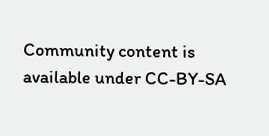Community content is available under CC-BY-SA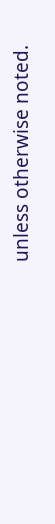unless otherwise noted.